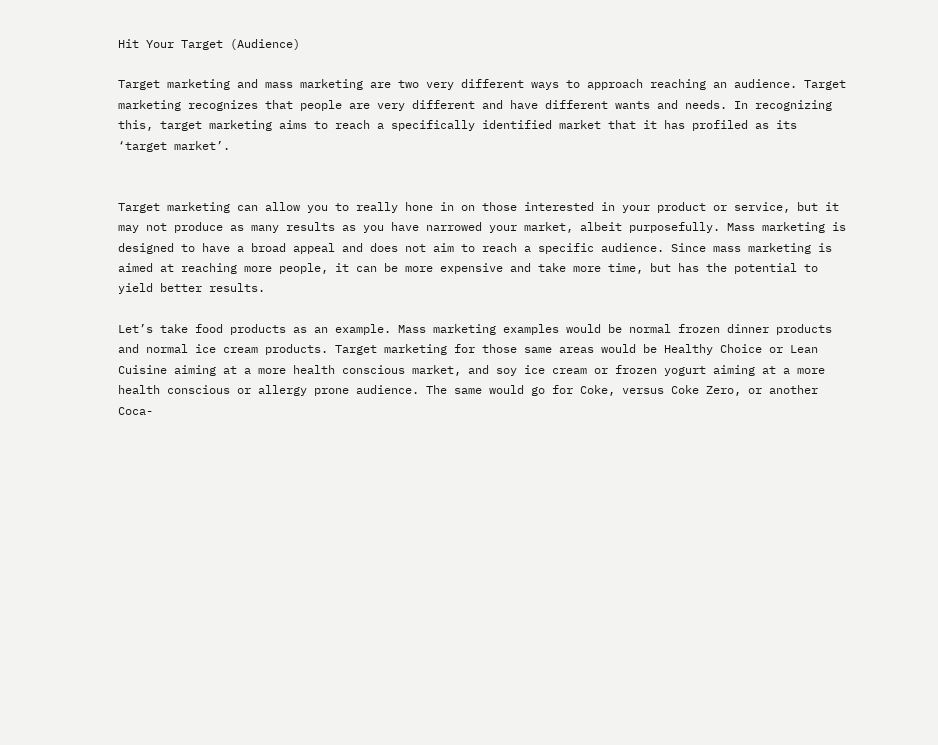Hit Your Target (Audience)

Target marketing and mass marketing are two very different ways to approach reaching an audience. Target marketing recognizes that people are very different and have different wants and needs. In recognizing this, target marketing aims to reach a specifically identified market that it has profiled as its ‘target market’.


Target marketing can allow you to really hone in on those interested in your product or service, but it may not produce as many results as you have narrowed your market, albeit purposefully. Mass marketing is designed to have a broad appeal and does not aim to reach a specific audience. Since mass marketing is aimed at reaching more people, it can be more expensive and take more time, but has the potential to yield better results.

Let’s take food products as an example. Mass marketing examples would be normal frozen dinner products and normal ice cream products. Target marketing for those same areas would be Healthy Choice or Lean Cuisine aiming at a more health conscious market, and soy ice cream or frozen yogurt aiming at a more health conscious or allergy prone audience. The same would go for Coke, versus Coke Zero, or another Coca-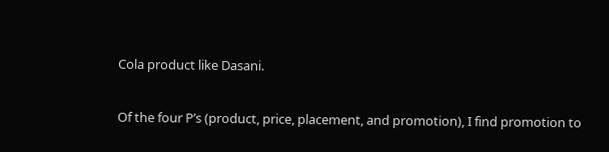Cola product like Dasani.

Of the four P’s (product, price, placement, and promotion), I find promotion to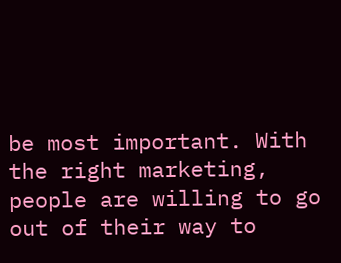be most important. With the right marketing, people are willing to go out of their way to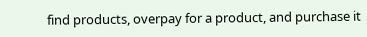find products, overpay for a product, and purchase it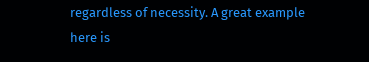regardless of necessity. A great example here is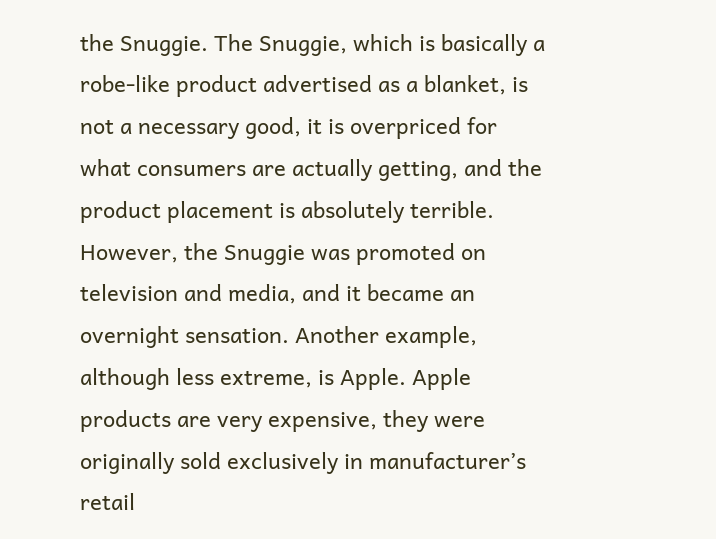the Snuggie. The Snuggie, which is basically a robe-like product advertised as a blanket, is not a necessary good, it is overpriced for what consumers are actually getting, and the product placement is absolutely terrible. However, the Snuggie was promoted on television and media, and it became an overnight sensation. Another example, although less extreme, is Apple. Apple products are very expensive, they were originally sold exclusively in manufacturer’s retail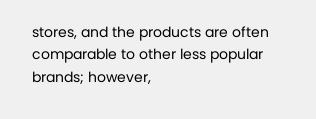stores, and the products are often comparable to other less popular brands; however,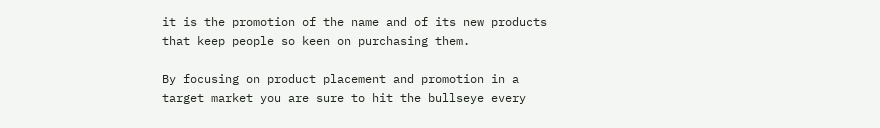it is the promotion of the name and of its new products that keep people so keen on purchasing them.

By focusing on product placement and promotion in a target market you are sure to hit the bullseye every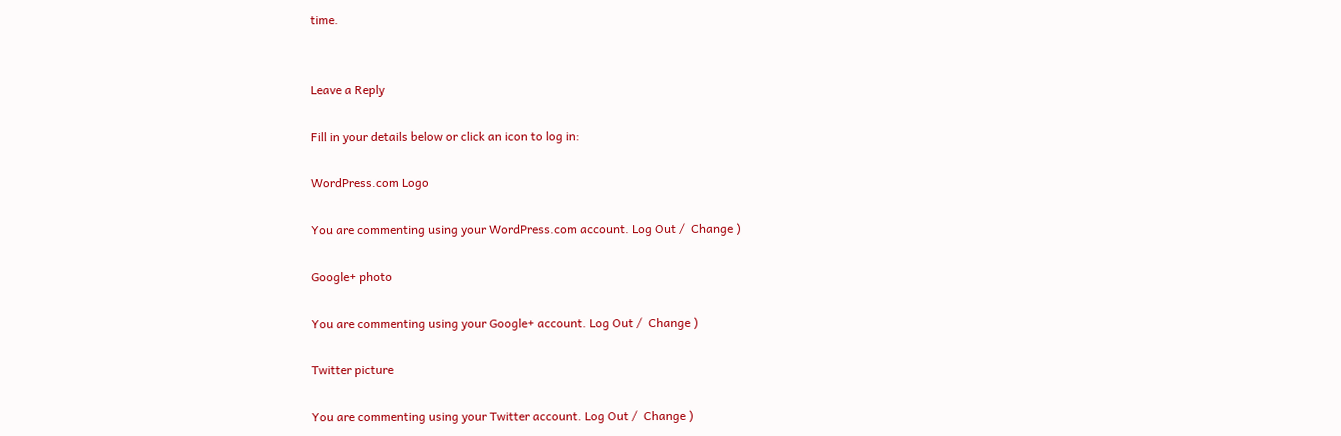time.


Leave a Reply

Fill in your details below or click an icon to log in:

WordPress.com Logo

You are commenting using your WordPress.com account. Log Out /  Change )

Google+ photo

You are commenting using your Google+ account. Log Out /  Change )

Twitter picture

You are commenting using your Twitter account. Log Out /  Change )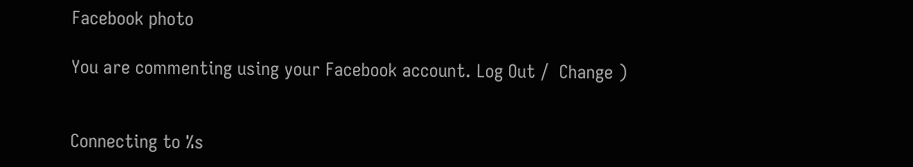Facebook photo

You are commenting using your Facebook account. Log Out /  Change )


Connecting to %s